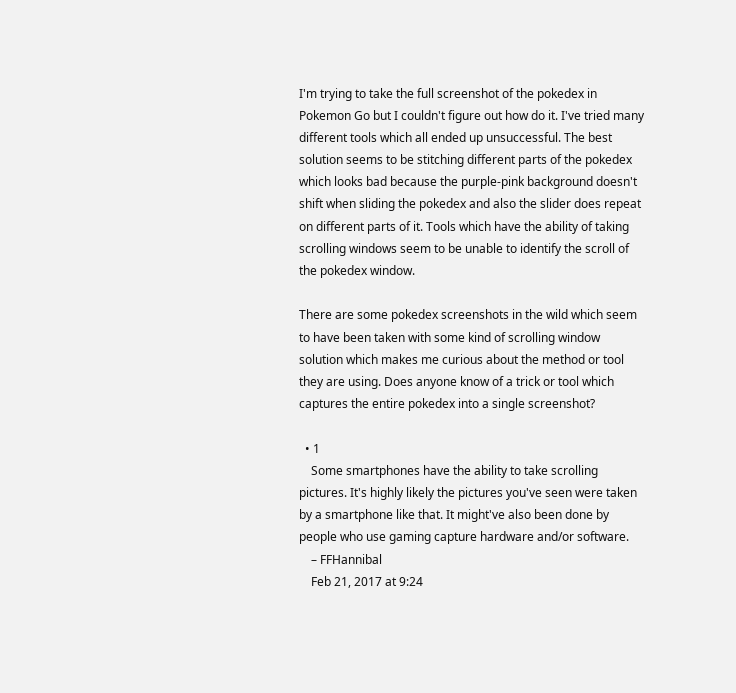I'm trying to take the full screenshot of the pokedex in Pokemon Go but I couldn't figure out how do it. I've tried many different tools which all ended up unsuccessful. The best solution seems to be stitching different parts of the pokedex which looks bad because the purple-pink background doesn't shift when sliding the pokedex and also the slider does repeat on different parts of it. Tools which have the ability of taking scrolling windows seem to be unable to identify the scroll of the pokedex window.

There are some pokedex screenshots in the wild which seem to have been taken with some kind of scrolling window solution which makes me curious about the method or tool they are using. Does anyone know of a trick or tool which captures the entire pokedex into a single screenshot?

  • 1
    Some smartphones have the ability to take scrolling pictures. It's highly likely the pictures you've seen were taken by a smartphone like that. It might've also been done by people who use gaming capture hardware and/or software.
    – FFHannibal
    Feb 21, 2017 at 9:24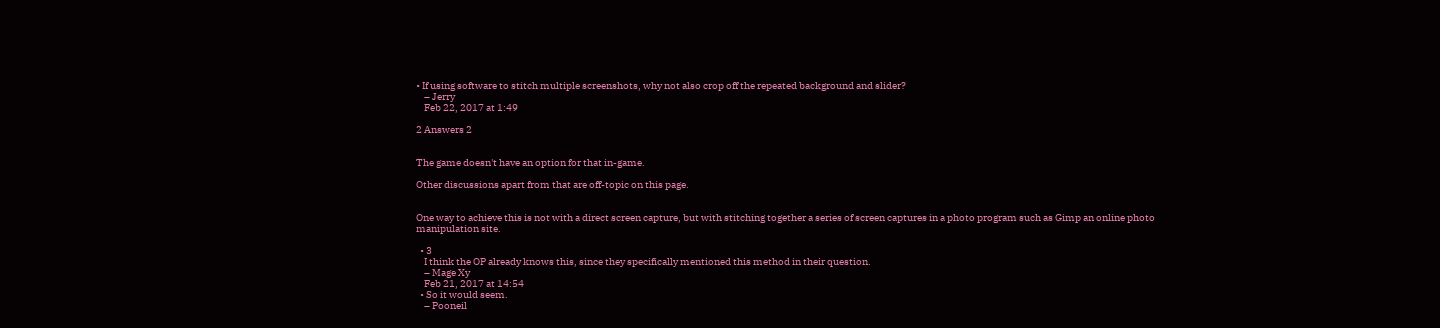• If using software to stitch multiple screenshots, why not also crop off the repeated background and slider?
    – Jerry
    Feb 22, 2017 at 1:49

2 Answers 2


The game doesn't have an option for that in-game.

Other discussions apart from that are off-topic on this page.


One way to achieve this is not with a direct screen capture, but with stitching together a series of screen captures in a photo program such as Gimp an online photo manipulation site.

  • 3
    I think the OP already knows this, since they specifically mentioned this method in their question.
    – Mage Xy
    Feb 21, 2017 at 14:54
  • So it would seem.
    – Pooneil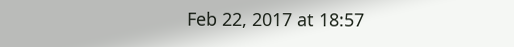Feb 22, 2017 at 18:57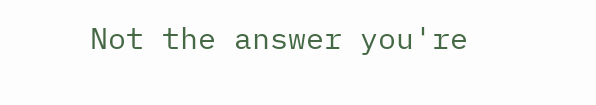Not the answer you're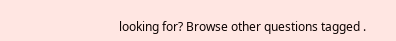looking for? Browse other questions tagged .